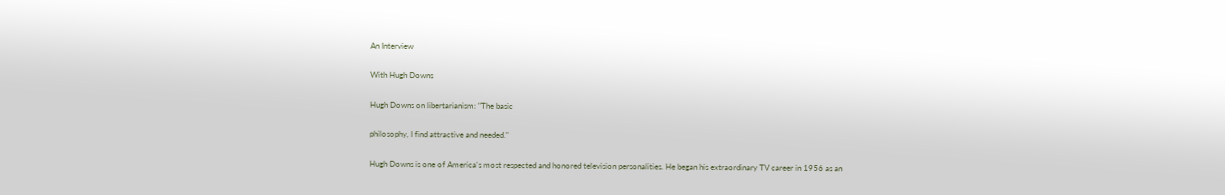An Interview

With Hugh Downs

Hugh Downs on libertarianism: "The basic

philosophy, I find attractive and needed."

Hugh Downs is one of America's most respected and honored television personalities. He began his extraordinary TV career in 1956 as an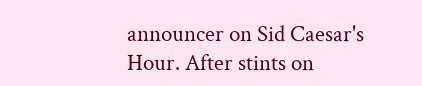announcer on Sid Caesar's Hour. After stints on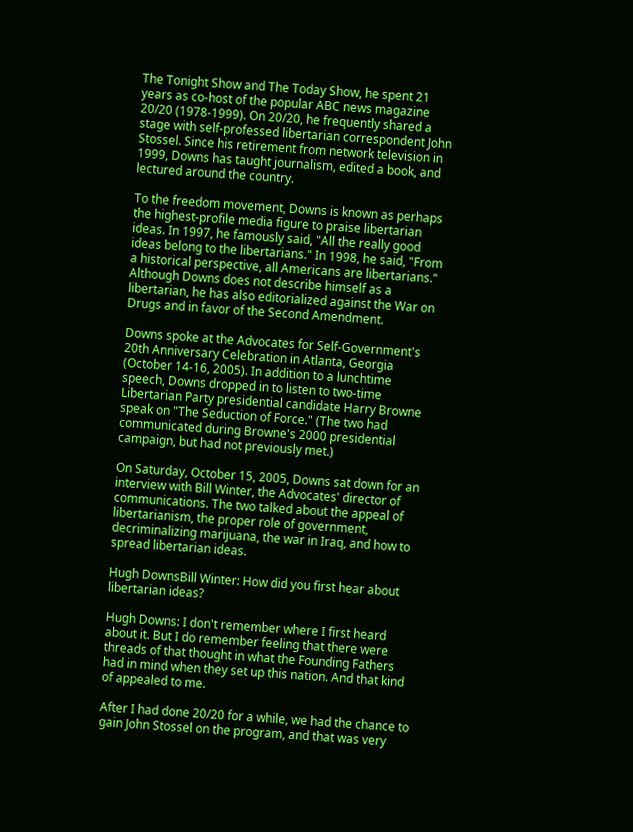The Tonight Show and The Today Show, he spent 21 years as co-host of the popular ABC news magazine 20/20 (1978-1999). On 20/20, he frequently shared a stage with self-professed libertarian correspondent John Stossel. Since his retirement from network television in 1999, Downs has taught journalism, edited a book, and lectured around the country.

To the freedom movement, Downs is known as perhaps the highest-profile media figure to praise libertarian ideas. In 1997, he famously said, "All the really good ideas belong to the libertarians." In 1998, he said, "From a historical perspective, all Americans are libertarians." Although Downs does not describe himself as a libertarian, he has also editorialized against the War on Drugs and in favor of the Second Amendment.

Downs spoke at the Advocates for Self-Government's 20th Anniversary Celebration in Atlanta, Georgia (October 14-16, 2005). In addition to a lunchtime speech, Downs dropped in to listen to two-time Libertarian Party presidential candidate Harry Browne speak on "The Seduction of Force." (The two had communicated during Browne's 2000 presidential campaign, but had not previously met.)

On Saturday, October 15, 2005, Downs sat down for an interview with Bill Winter, the Advocates' director of communications. The two talked about the appeal of libertarianism, the proper role of government, decriminalizing marijuana, the war in Iraq, and how to spread libertarian ideas.

Hugh DownsBill Winter: How did you first hear about libertarian ideas?

Hugh Downs: I don't remember where I first heard about it. But I do remember feeling that there were threads of that thought in what the Founding Fathers had in mind when they set up this nation. And that kind of appealed to me.

After I had done 20/20 for a while, we had the chance to gain John Stossel on the program, and that was very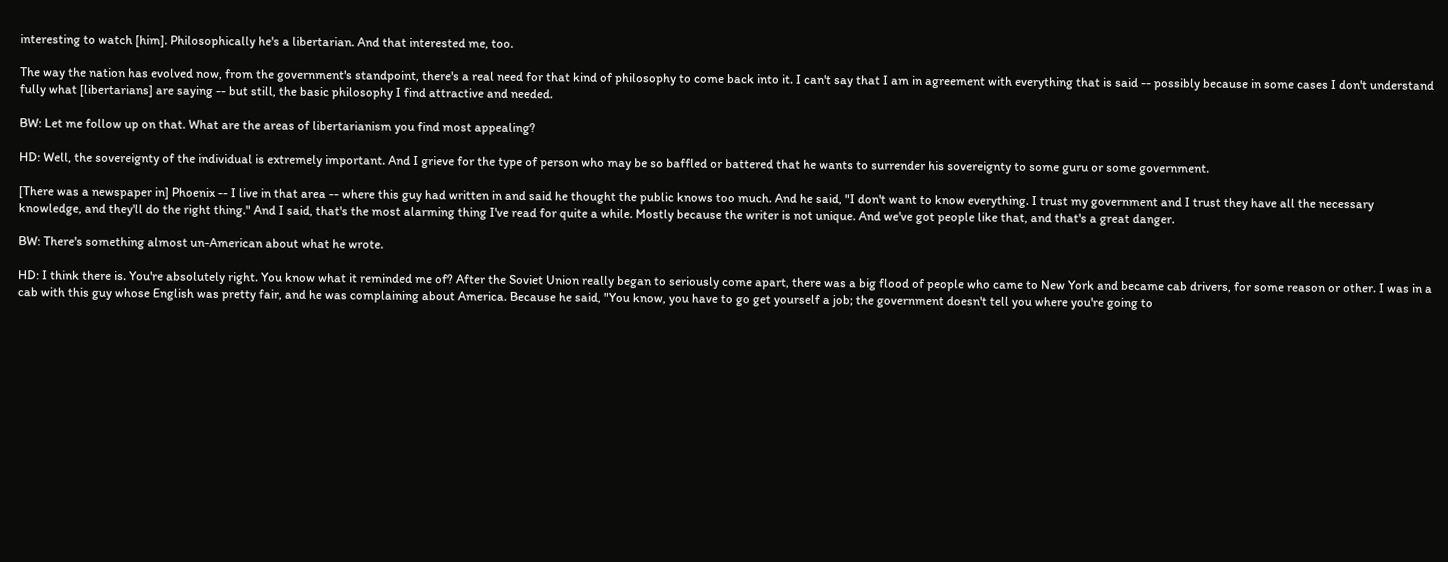interesting to watch [him]. Philosophically he's a libertarian. And that interested me, too.

The way the nation has evolved now, from the government's standpoint, there's a real need for that kind of philosophy to come back into it. I can't say that I am in agreement with everything that is said -- possibly because in some cases I don't understand fully what [libertarians] are saying -- but still, the basic philosophy I find attractive and needed.

BW: Let me follow up on that. What are the areas of libertarianism you find most appealing?

HD: Well, the sovereignty of the individual is extremely important. And I grieve for the type of person who may be so baffled or battered that he wants to surrender his sovereignty to some guru or some government.

[There was a newspaper in] Phoenix -- I live in that area -- where this guy had written in and said he thought the public knows too much. And he said, "I don't want to know everything. I trust my government and I trust they have all the necessary knowledge, and they'll do the right thing." And I said, that's the most alarming thing I've read for quite a while. Mostly because the writer is not unique. And we've got people like that, and that's a great danger.

BW: There's something almost un-American about what he wrote.

HD: I think there is. You're absolutely right. You know what it reminded me of? After the Soviet Union really began to seriously come apart, there was a big flood of people who came to New York and became cab drivers, for some reason or other. I was in a cab with this guy whose English was pretty fair, and he was complaining about America. Because he said, "You know, you have to go get yourself a job; the government doesn't tell you where you're going to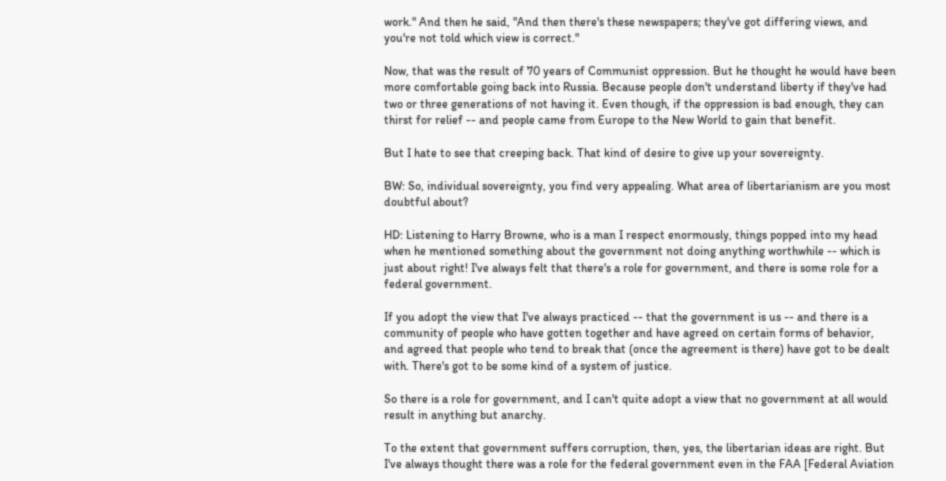work." And then he said, "And then there's these newspapers; they've got differing views, and you're not told which view is correct."

Now, that was the result of 70 years of Communist oppression. But he thought he would have been more comfortable going back into Russia. Because people don't understand liberty if they've had two or three generations of not having it. Even though, if the oppression is bad enough, they can thirst for relief -- and people came from Europe to the New World to gain that benefit.

But I hate to see that creeping back. That kind of desire to give up your sovereignty.

BW: So, individual sovereignty, you find very appealing. What area of libertarianism are you most doubtful about?

HD: Listening to Harry Browne, who is a man I respect enormously, things popped into my head when he mentioned something about the government not doing anything worthwhile -- which is just about right! I've always felt that there's a role for government, and there is some role for a federal government.

If you adopt the view that I've always practiced -- that the government is us -- and there is a community of people who have gotten together and have agreed on certain forms of behavior, and agreed that people who tend to break that (once the agreement is there) have got to be dealt with. There's got to be some kind of a system of justice.

So there is a role for government, and I can't quite adopt a view that no government at all would result in anything but anarchy.

To the extent that government suffers corruption, then, yes, the libertarian ideas are right. But I've always thought there was a role for the federal government even in the FAA [Federal Aviation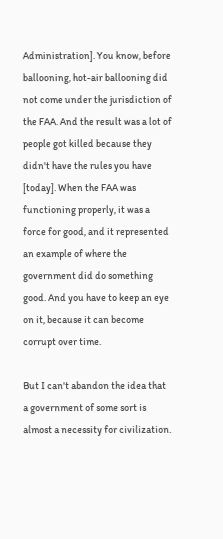Administration]. You know, before ballooning, hot-air ballooning did not come under the jurisdiction of the FAA. And the result was a lot of people got killed because they didn't have the rules you have [today]. When the FAA was functioning properly, it was a force for good, and it represented an example of where the government did do something good. And you have to keep an eye on it, because it can become corrupt over time.

But I can't abandon the idea that a government of some sort is almost a necessity for civilization.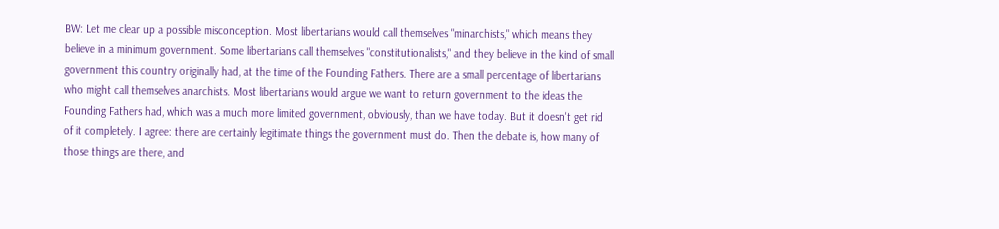BW: Let me clear up a possible misconception. Most libertarians would call themselves "minarchists," which means they believe in a minimum government. Some libertarians call themselves "constitutionalists," and they believe in the kind of small government this country originally had, at the time of the Founding Fathers. There are a small percentage of libertarians who might call themselves anarchists. Most libertarians would argue we want to return government to the ideas the Founding Fathers had, which was a much more limited government, obviously, than we have today. But it doesn't get rid of it completely. I agree: there are certainly legitimate things the government must do. Then the debate is, how many of those things are there, and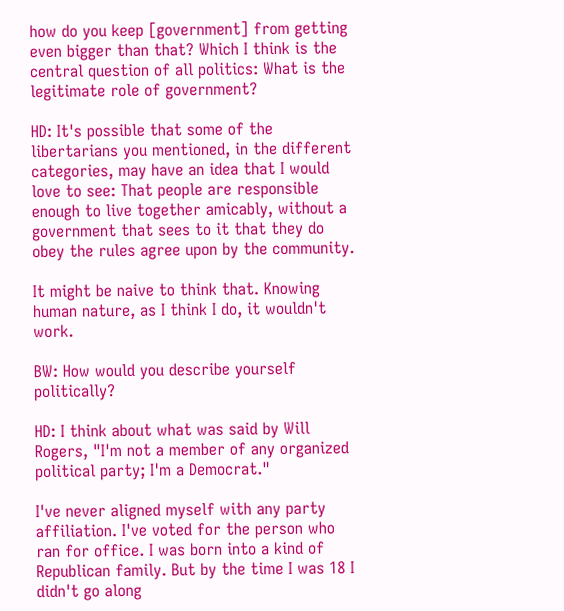how do you keep [government] from getting even bigger than that? Which I think is the central question of all politics: What is the legitimate role of government?

HD: It's possible that some of the libertarians you mentioned, in the different categories, may have an idea that I would love to see: That people are responsible enough to live together amicably, without a government that sees to it that they do obey the rules agree upon by the community.

It might be naive to think that. Knowing human nature, as I think I do, it wouldn't work.

BW: How would you describe yourself politically?

HD: I think about what was said by Will Rogers, "I'm not a member of any organized political party; I'm a Democrat."

I've never aligned myself with any party affiliation. I've voted for the person who ran for office. I was born into a kind of Republican family. But by the time I was 18 I didn't go along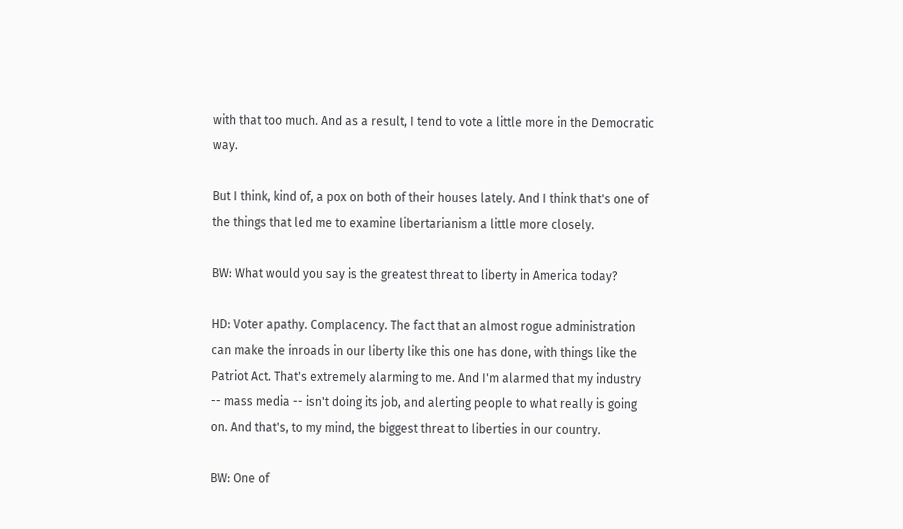with that too much. And as a result, I tend to vote a little more in the Democratic way.

But I think, kind of, a pox on both of their houses lately. And I think that's one of the things that led me to examine libertarianism a little more closely.

BW: What would you say is the greatest threat to liberty in America today?

HD: Voter apathy. Complacency. The fact that an almost rogue administration can make the inroads in our liberty like this one has done, with things like the Patriot Act. That's extremely alarming to me. And I'm alarmed that my industry -- mass media -- isn't doing its job, and alerting people to what really is going on. And that's, to my mind, the biggest threat to liberties in our country.

BW: One of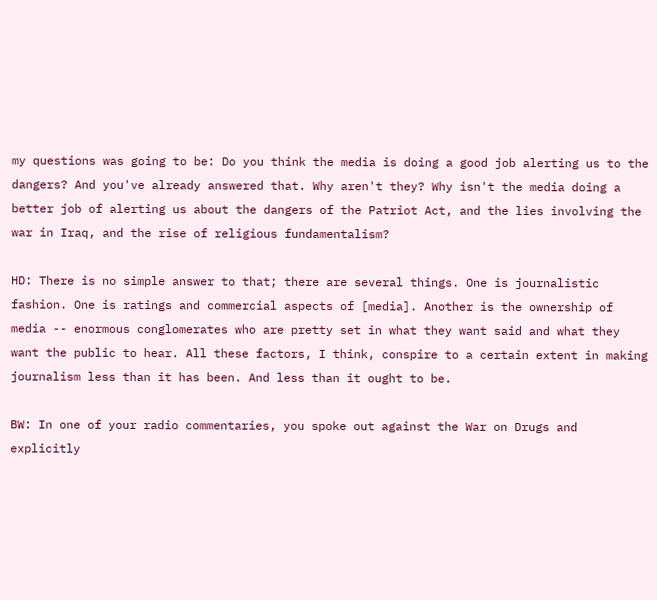my questions was going to be: Do you think the media is doing a good job alerting us to the dangers? And you've already answered that. Why aren't they? Why isn't the media doing a better job of alerting us about the dangers of the Patriot Act, and the lies involving the war in Iraq, and the rise of religious fundamentalism?

HD: There is no simple answer to that; there are several things. One is journalistic fashion. One is ratings and commercial aspects of [media]. Another is the ownership of media -- enormous conglomerates who are pretty set in what they want said and what they want the public to hear. All these factors, I think, conspire to a certain extent in making journalism less than it has been. And less than it ought to be.

BW: In one of your radio commentaries, you spoke out against the War on Drugs and explicitly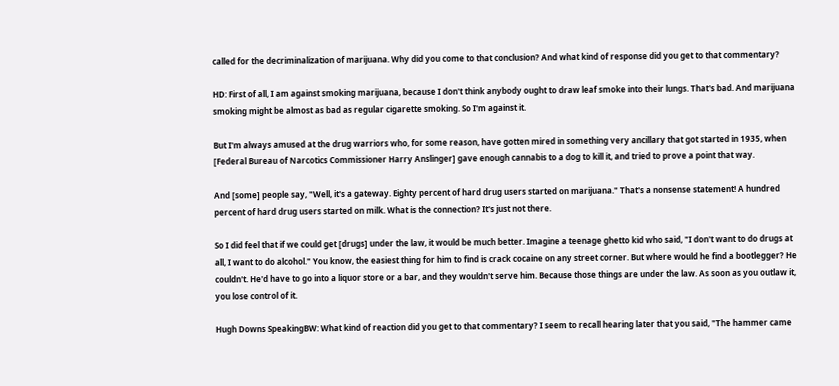called for the decriminalization of marijuana. Why did you come to that conclusion? And what kind of response did you get to that commentary?

HD: First of all, I am against smoking marijuana, because I don't think anybody ought to draw leaf smoke into their lungs. That's bad. And marijuana smoking might be almost as bad as regular cigarette smoking. So I'm against it.

But I'm always amused at the drug warriors who, for some reason, have gotten mired in something very ancillary that got started in 1935, when [Federal Bureau of Narcotics Commissioner Harry Anslinger] gave enough cannabis to a dog to kill it, and tried to prove a point that way.

And [some] people say, "Well, it's a gateway. Eighty percent of hard drug users started on marijuana." That's a nonsense statement! A hundred percent of hard drug users started on milk. What is the connection? It's just not there.

So I did feel that if we could get [drugs] under the law, it would be much better. Imagine a teenage ghetto kid who said, "I don't want to do drugs at all, I want to do alcohol." You know, the easiest thing for him to find is crack cocaine on any street corner. But where would he find a bootlegger? He couldn't. He'd have to go into a liquor store or a bar, and they wouldn't serve him. Because those things are under the law. As soon as you outlaw it, you lose control of it.

Hugh Downs SpeakingBW: What kind of reaction did you get to that commentary? I seem to recall hearing later that you said, "The hammer came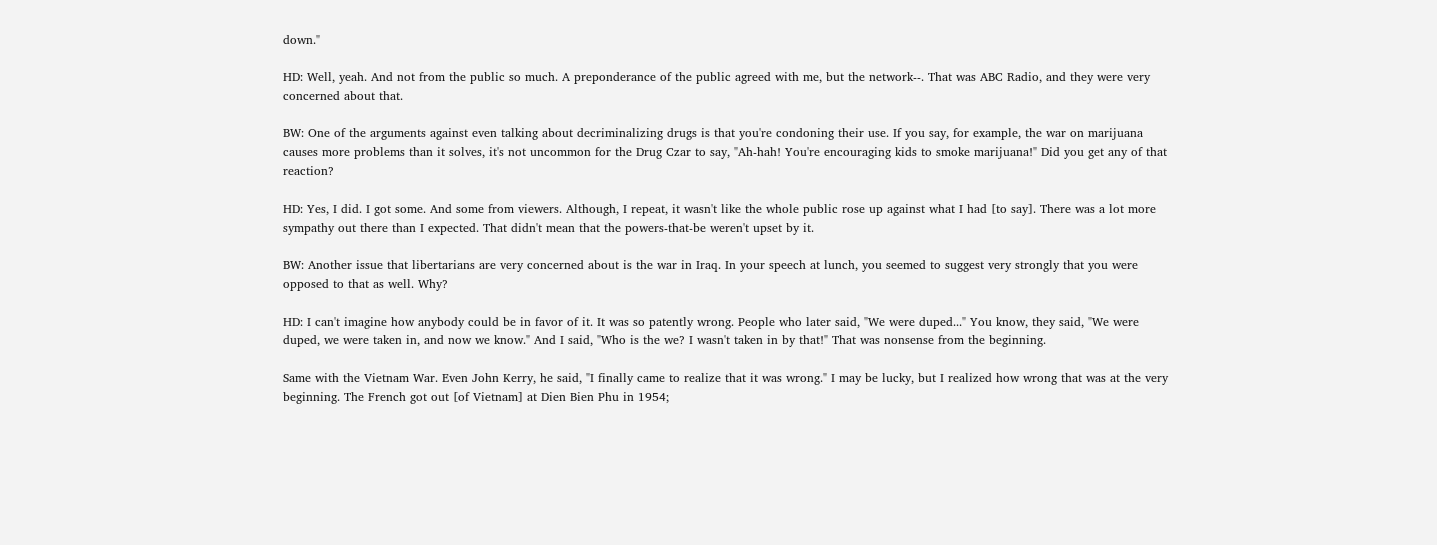down."

HD: Well, yeah. And not from the public so much. A preponderance of the public agreed with me, but the network--. That was ABC Radio, and they were very concerned about that.

BW: One of the arguments against even talking about decriminalizing drugs is that you're condoning their use. If you say, for example, the war on marijuana causes more problems than it solves, it's not uncommon for the Drug Czar to say, "Ah-hah! You're encouraging kids to smoke marijuana!" Did you get any of that reaction?

HD: Yes, I did. I got some. And some from viewers. Although, I repeat, it wasn't like the whole public rose up against what I had [to say]. There was a lot more sympathy out there than I expected. That didn't mean that the powers-that-be weren't upset by it.

BW: Another issue that libertarians are very concerned about is the war in Iraq. In your speech at lunch, you seemed to suggest very strongly that you were opposed to that as well. Why?

HD: I can't imagine how anybody could be in favor of it. It was so patently wrong. People who later said, "We were duped..." You know, they said, "We were duped, we were taken in, and now we know." And I said, "Who is the we? I wasn't taken in by that!" That was nonsense from the beginning.

Same with the Vietnam War. Even John Kerry, he said, "I finally came to realize that it was wrong." I may be lucky, but I realized how wrong that was at the very beginning. The French got out [of Vietnam] at Dien Bien Phu in 1954;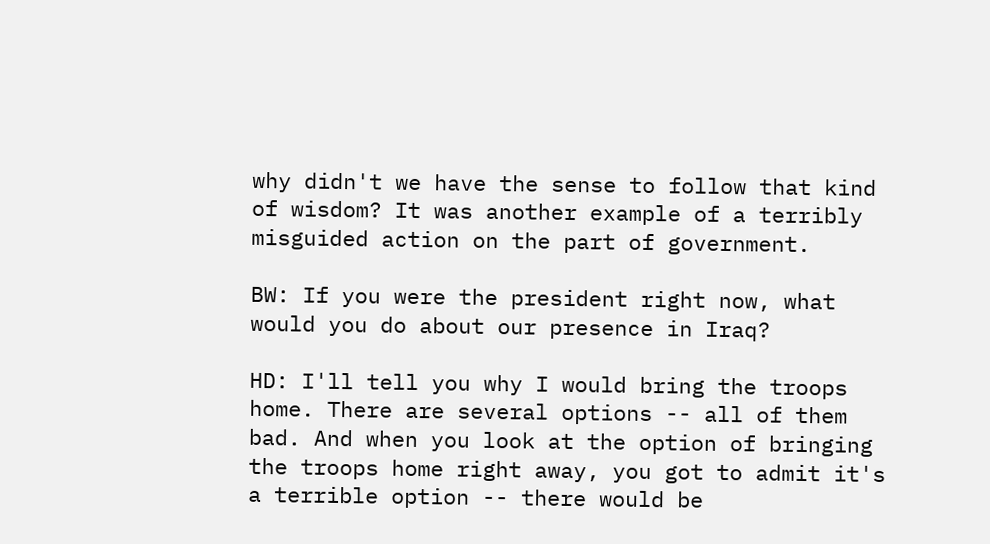why didn't we have the sense to follow that kind of wisdom? It was another example of a terribly misguided action on the part of government.

BW: If you were the president right now, what would you do about our presence in Iraq?

HD: I'll tell you why I would bring the troops home. There are several options -- all of them bad. And when you look at the option of bringing the troops home right away, you got to admit it's a terrible option -- there would be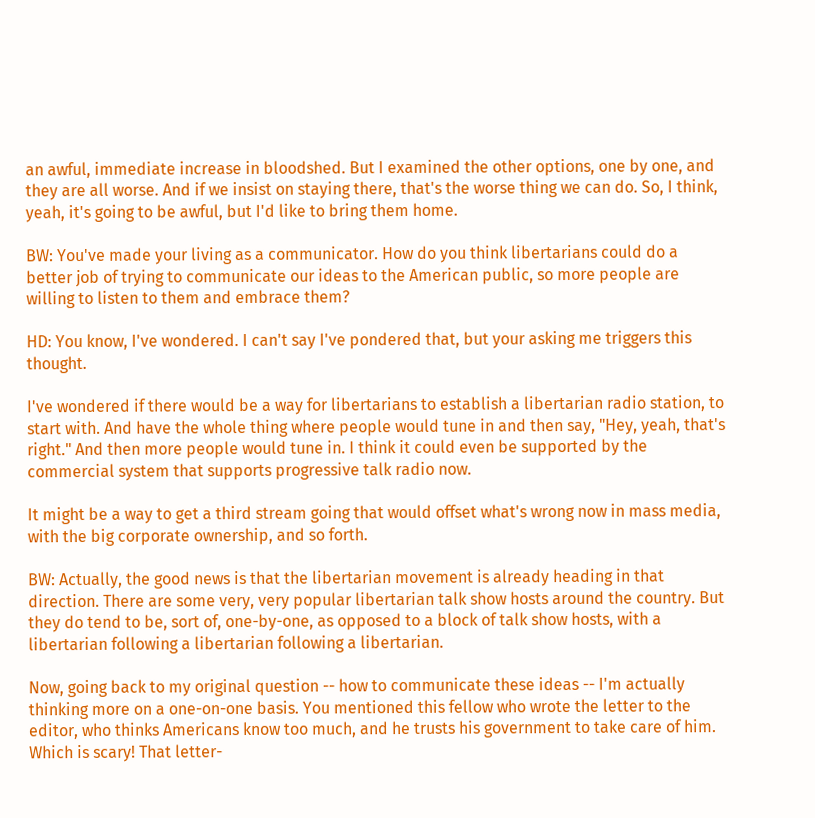an awful, immediate increase in bloodshed. But I examined the other options, one by one, and they are all worse. And if we insist on staying there, that's the worse thing we can do. So, I think, yeah, it's going to be awful, but I'd like to bring them home.

BW: You've made your living as a communicator. How do you think libertarians could do a better job of trying to communicate our ideas to the American public, so more people are willing to listen to them and embrace them?

HD: You know, I've wondered. I can't say I've pondered that, but your asking me triggers this thought.

I've wondered if there would be a way for libertarians to establish a libertarian radio station, to start with. And have the whole thing where people would tune in and then say, "Hey, yeah, that's right." And then more people would tune in. I think it could even be supported by the commercial system that supports progressive talk radio now.

It might be a way to get a third stream going that would offset what's wrong now in mass media, with the big corporate ownership, and so forth.

BW: Actually, the good news is that the libertarian movement is already heading in that direction. There are some very, very popular libertarian talk show hosts around the country. But they do tend to be, sort of, one-by-one, as opposed to a block of talk show hosts, with a libertarian following a libertarian following a libertarian.

Now, going back to my original question -- how to communicate these ideas -- I'm actually thinking more on a one-on-one basis. You mentioned this fellow who wrote the letter to the editor, who thinks Americans know too much, and he trusts his government to take care of him. Which is scary! That letter-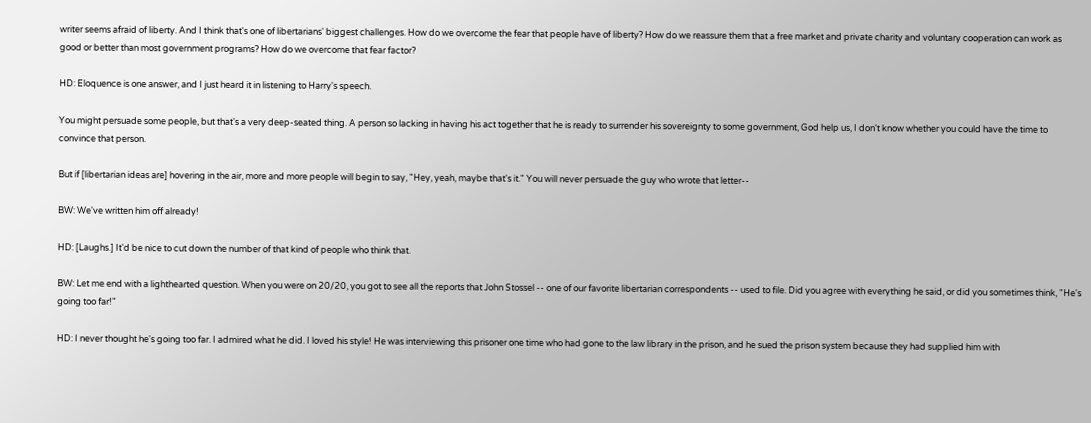writer seems afraid of liberty. And I think that's one of libertarians' biggest challenges. How do we overcome the fear that people have of liberty? How do we reassure them that a free market and private charity and voluntary cooperation can work as good or better than most government programs? How do we overcome that fear factor?

HD: Eloquence is one answer, and I just heard it in listening to Harry's speech.

You might persuade some people, but that's a very deep-seated thing. A person so lacking in having his act together that he is ready to surrender his sovereignty to some government, God help us, I don't know whether you could have the time to convince that person.

But if [libertarian ideas are] hovering in the air, more and more people will begin to say, "Hey, yeah, maybe that's it." You will never persuade the guy who wrote that letter--

BW: We've written him off already!

HD: [Laughs.] It'd be nice to cut down the number of that kind of people who think that.

BW: Let me end with a lighthearted question. When you were on 20/20, you got to see all the reports that John Stossel -- one of our favorite libertarian correspondents -- used to file. Did you agree with everything he said, or did you sometimes think, "He's going too far!"

HD: I never thought he's going too far. I admired what he did. I loved his style! He was interviewing this prisoner one time who had gone to the law library in the prison, and he sued the prison system because they had supplied him with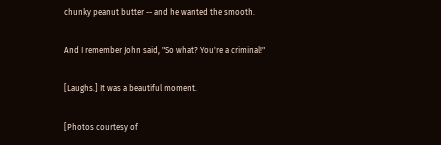chunky peanut butter -- and he wanted the smooth.

And I remember John said, "So what? You're a criminal!"

[Laughs.] It was a beautiful moment.

[Photos courtesy of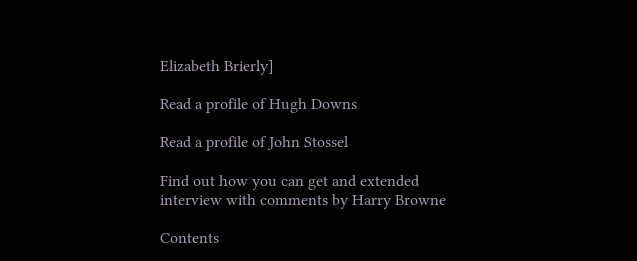Elizabeth Brierly]

Read a profile of Hugh Downs

Read a profile of John Stossel

Find out how you can get and extended interview with comments by Harry Browne

Contents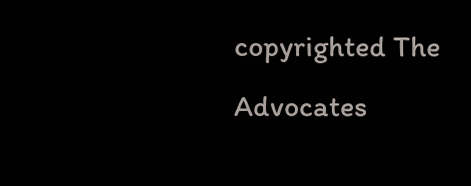copyrighted The Advocates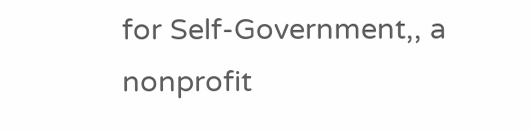for Self-Government,, a nonprofit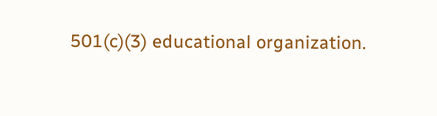501(c)(3) educational organization.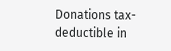Donations tax-deductible in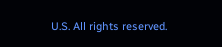U.S. All rights reserved.